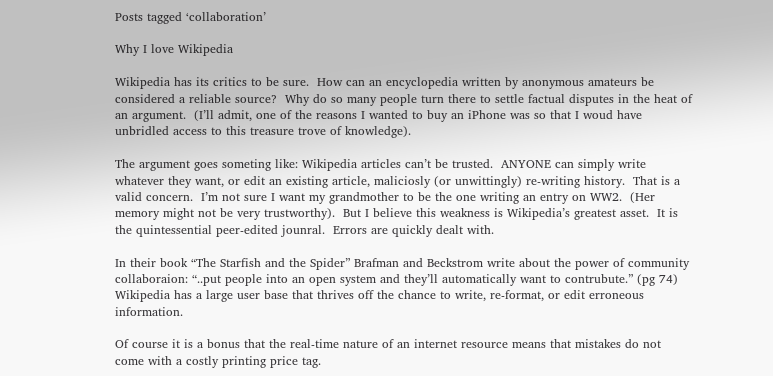Posts tagged ‘collaboration’

Why I love Wikipedia

Wikipedia has its critics to be sure.  How can an encyclopedia written by anonymous amateurs be considered a reliable source?  Why do so many people turn there to settle factual disputes in the heat of an argument.  (I’ll admit, one of the reasons I wanted to buy an iPhone was so that I woud have unbridled access to this treasure trove of knowledge).

The argument goes someting like: Wikipedia articles can’t be trusted.  ANYONE can simply write whatever they want, or edit an existing article, maliciosly (or unwittingly) re-writing history.  That is a valid concern.  I’m not sure I want my grandmother to be the one writing an entry on WW2.  (Her memory might not be very trustworthy).  But I believe this weakness is Wikipedia’s greatest asset.  It is the quintessential peer-edited jounral.  Errors are quickly dealt with.

In their book “The Starfish and the Spider” Brafman and Beckstrom write about the power of community collaboraion: “..put people into an open system and they’ll automatically want to contrubute.” (pg 74)  Wikipedia has a large user base that thrives off the chance to write, re-format, or edit erroneous information.

Of course it is a bonus that the real-time nature of an internet resource means that mistakes do not come with a costly printing price tag.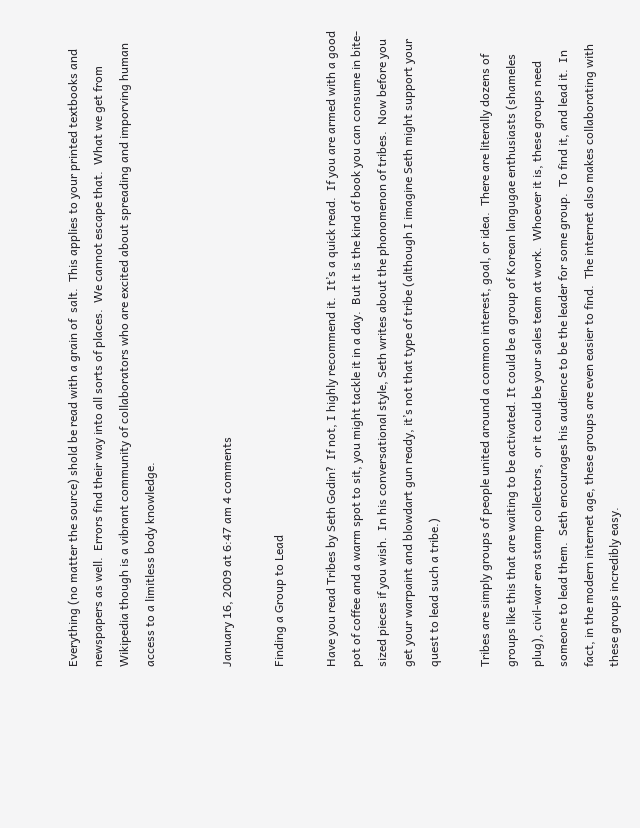Everything (no matter the source) shold be read with a grain of  salt.  This applies to your printed textbooks and newspapers as well.  Errors find their way into all sorts of places.  We cannot escape that.  What we get from Wikipedia though is a vibrant community of collaborators who are excited about spreading and imporving human access to a limitless body knowledge.


January 16, 2009 at 6:47 am 4 comments

Finding a Group to Lead

Have you read Tribes by Seth Godin?  If not, I highly recommend it.  It’s a quick read.  If you are armed with a good pot of coffee and a warm spot to sit, you might tackle it in a day.  But it is the kind of book you can consume in bite-sized pieces if you wish.  In his conversational style, Seth writes about the phonomenon of tribes.  Now before you get your warpaint and blowdart gun ready, it’s not that type of tribe (although I imagine Seth might support your quest to lead such a tribe.)

Tribes are simply groups of people united around a common interest, goal, or idea.  There are literally dozens of groups like this that are waiting to be activated. It could be a group of Korean langugae enthusiasts (shameles plug), civil-war era stamp collectors,  or it could be your sales team at work.  Whoever it is, these groups need someone to lead them.  Seth encourages his audience to be the leader for some group.  To find it, and lead it.  In fact, in the modern internet age, these groups are even easier to find.  The internet also makes collaborating with these groups incredibly easy.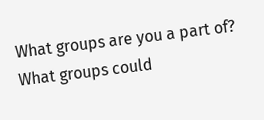What groups are you a part of?  What groups could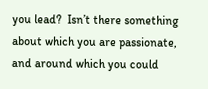you lead?  Isn’t there something about which you are passionate, and around which you could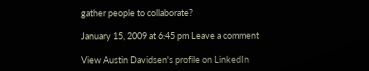gather people to collaborate?

January 15, 2009 at 6:45 pm Leave a comment

View Austin Davidsen's profile on LinkedIn